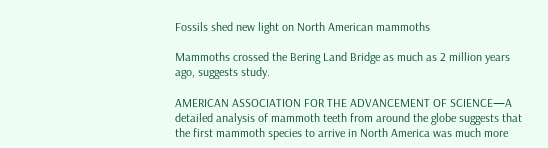Fossils shed new light on North American mammoths

Mammoths crossed the Bering Land Bridge as much as 2 million years ago, suggests study.

AMERICAN ASSOCIATION FOR THE ADVANCEMENT OF SCIENCE—A detailed analysis of mammoth teeth from around the globe suggests that the first mammoth species to arrive in North America was much more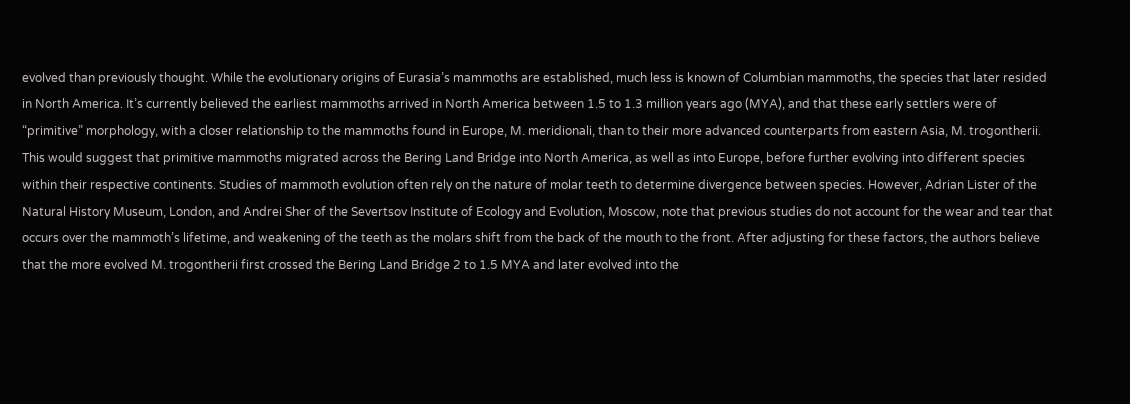evolved than previously thought. While the evolutionary origins of Eurasia’s mammoths are established, much less is known of Columbian mammoths, the species that later resided in North America. It’s currently believed the earliest mammoths arrived in North America between 1.5 to 1.3 million years ago (MYA), and that these early settlers were of “primitive” morphology, with a closer relationship to the mammoths found in Europe, M. meridionali, than to their more advanced counterparts from eastern Asia, M. trogontherii. This would suggest that primitive mammoths migrated across the Bering Land Bridge into North America, as well as into Europe, before further evolving into different species within their respective continents. Studies of mammoth evolution often rely on the nature of molar teeth to determine divergence between species. However, Adrian Lister of the Natural History Museum, London, and Andrei Sher of the Severtsov Institute of Ecology and Evolution, Moscow, note that previous studies do not account for the wear and tear that occurs over the mammoth’s lifetime, and weakening of the teeth as the molars shift from the back of the mouth to the front. After adjusting for these factors, the authors believe that the more evolved M. trogontherii first crossed the Bering Land Bridge 2 to 1.5 MYA and later evolved into the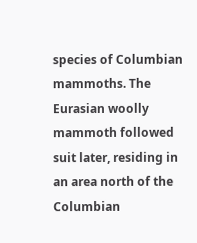species of Columbian mammoths. The Eurasian woolly mammoth followed suit later, residing in an area north of the Columbian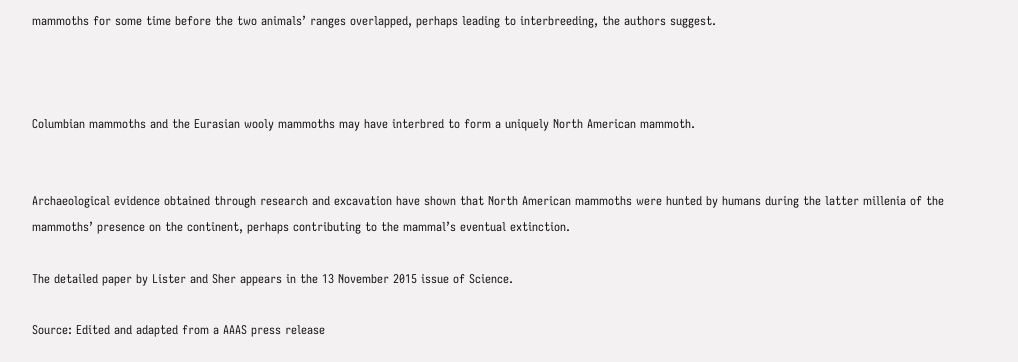mammoths for some time before the two animals’ ranges overlapped, perhaps leading to interbreeding, the authors suggest.



Columbian mammoths and the Eurasian wooly mammoths may have interbred to form a uniquely North American mammoth.


Archaeological evidence obtained through research and excavation have shown that North American mammoths were hunted by humans during the latter millenia of the mammoths’ presence on the continent, perhaps contributing to the mammal’s eventual extinction.

The detailed paper by Lister and Sher appears in the 13 November 2015 issue of Science.

Source: Edited and adapted from a AAAS press release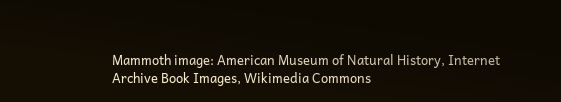Mammoth image: American Museum of Natural History, Internet Archive Book Images, Wikimedia Commons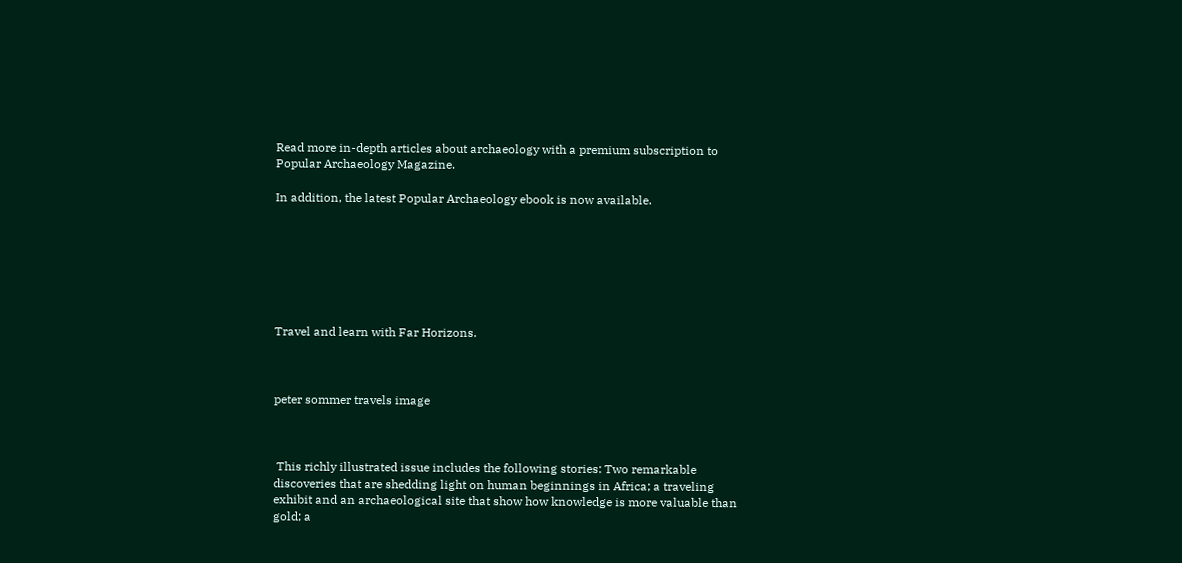Read more in-depth articles about archaeology with a premium subscription to Popular Archaeology Magazine.

In addition, the latest Popular Archaeology ebook is now available.







Travel and learn with Far Horizons.



peter sommer travels image



 This richly illustrated issue includes the following stories: Two remarkable discoveries that are shedding light on human beginnings in Africa; a traveling exhibit and an archaeological site that show how knowledge is more valuable than gold; a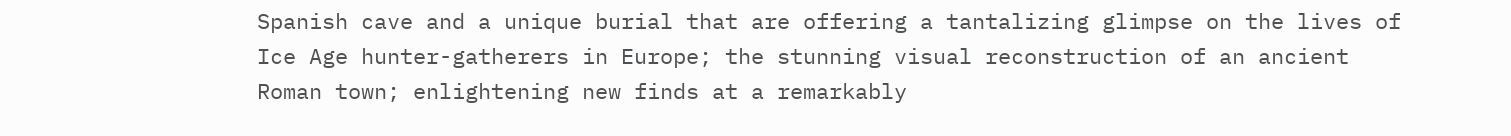Spanish cave and a unique burial that are offering a tantalizing glimpse on the lives of Ice Age hunter-gatherers in Europe; the stunning visual reconstruction of an ancient Roman town; enlightening new finds at a remarkably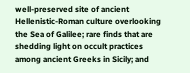well-preserved site of ancient Hellenistic-Roman culture overlooking the Sea of Galilee; rare finds that are shedding light on occult practices among ancient Greeks in Sicily; and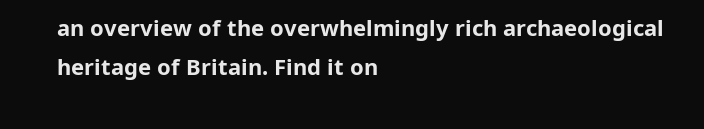an overview of the overwhelmingly rich archaeological heritage of Britain. Find it on